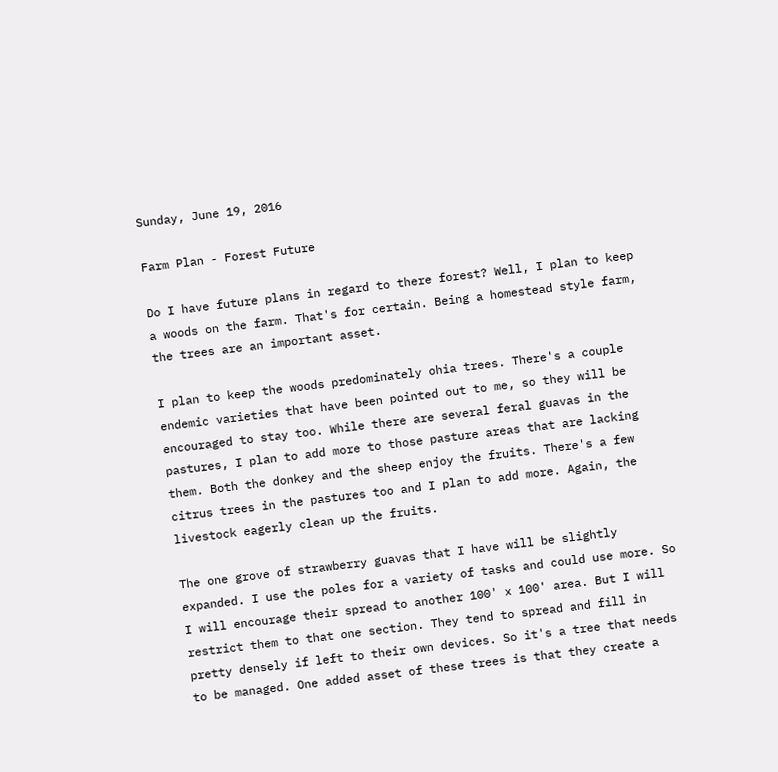Sunday, June 19, 2016

Farm Plan - Forest Future

Do I have future plans in regard to there forest? Well, I plan to keep a woods on the farm. That's for certain. Being a homestead style farm, the trees are an important asset.

I plan to keep the woods predominately ohia trees. There's a couple endemic varieties that have been pointed out to me, so they will be encouraged to stay too. While there are several feral guavas in the pastures, I plan to add more to those pasture areas that are lacking them. Both the donkey and the sheep enjoy the fruits. There's a few citrus trees in the pastures too and I plan to add more. Again, the livestock eagerly clean up the fruits.

The one grove of strawberry guavas that I have will be slightly expanded. I use the poles for a variety of tasks and could use more. So I will encourage their spread to another 100' x 100' area. But I will restrict them to that one section. They tend to spread and fill in pretty densely if left to their own devices. So it's a tree that needs to be managed. One added asset of these trees is that they create a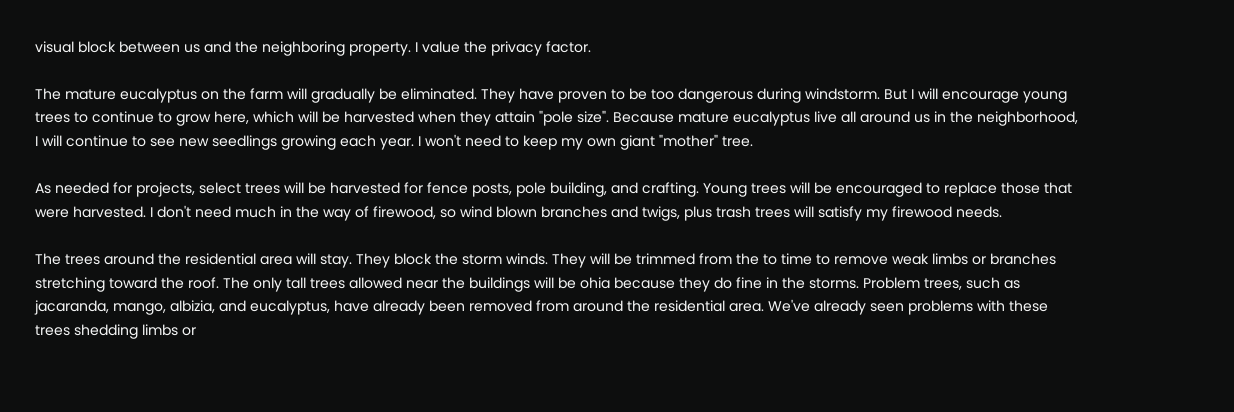visual block between us and the neighboring property. I value the privacy factor.

The mature eucalyptus on the farm will gradually be eliminated. They have proven to be too dangerous during windstorm. But I will encourage young trees to continue to grow here, which will be harvested when they attain "pole size". Because mature eucalyptus live all around us in the neighborhood, I will continue to see new seedlings growing each year. I won't need to keep my own giant "mother" tree.

As needed for projects, select trees will be harvested for fence posts, pole building, and crafting. Young trees will be encouraged to replace those that were harvested. I don't need much in the way of firewood, so wind blown branches and twigs, plus trash trees will satisfy my firewood needs.

The trees around the residential area will stay. They block the storm winds. They will be trimmed from the to time to remove weak limbs or branches stretching toward the roof. The only tall trees allowed near the buildings will be ohia because they do fine in the storms. Problem trees, such as jacaranda, mango, albizia, and eucalyptus, have already been removed from around the residential area. We've already seen problems with these trees shedding limbs or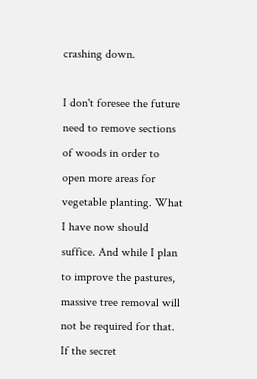crashing down.

I don't foresee the future need to remove sections of woods in order to open more areas for vegetable planting. What I have now should suffice. And while I plan to improve the pastures, massive tree removal will not be required for that. If the secret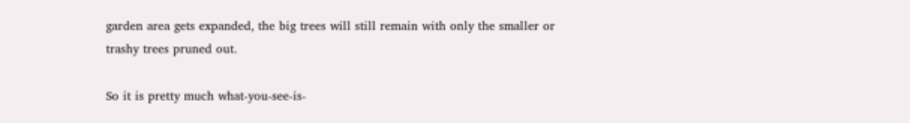garden area gets expanded, the big trees will still remain with only the smaller or trashy trees pruned out.

So it is pretty much what-you-see-is-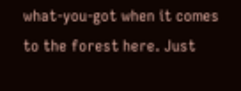what-you-got when it comes to the forest here. Just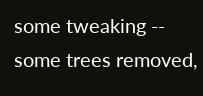some tweaking -- some trees removed,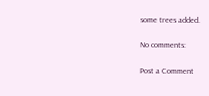some trees added.

No comments:

Post a Comment